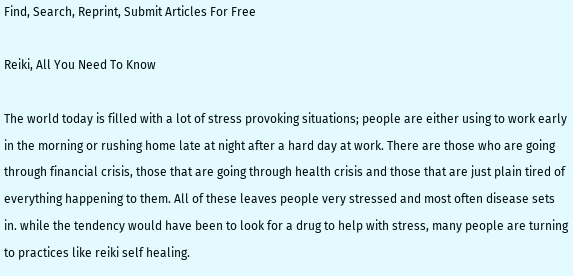Find, Search, Reprint, Submit Articles For Free

Reiki, All You Need To Know

The world today is filled with a lot of stress provoking situations; people are either using to work early in the morning or rushing home late at night after a hard day at work. There are those who are going through financial crisis, those that are going through health crisis and those that are just plain tired of everything happening to them. All of these leaves people very stressed and most often disease sets in. while the tendency would have been to look for a drug to help with stress, many people are turning to practices like reiki self healing.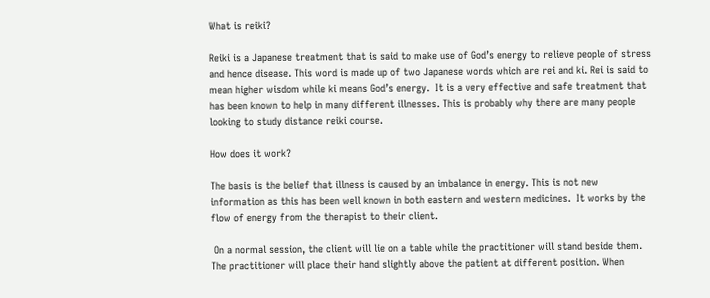What is reiki?

Reiki is a Japanese treatment that is said to make use of God’s energy to relieve people of stress and hence disease. This word is made up of two Japanese words which are rei and ki. Rei is said to mean higher wisdom while ki means God’s energy.  It is a very effective and safe treatment that has been known to help in many different illnesses. This is probably why there are many people looking to study distance reiki course.

How does it work?

The basis is the belief that illness is caused by an imbalance in energy. This is not new information as this has been well known in both eastern and western medicines.  It works by the flow of energy from the therapist to their client.

 On a normal session, the client will lie on a table while the practitioner will stand beside them. The practitioner will place their hand slightly above the patient at different position. When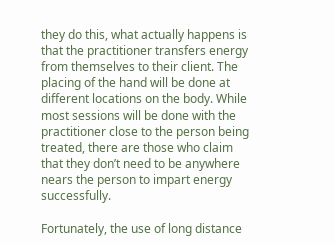they do this, what actually happens is that the practitioner transfers energy from themselves to their client. The placing of the hand will be done at different locations on the body. While most sessions will be done with the practitioner close to the person being treated, there are those who claim that they don’t need to be anywhere nears the person to impart energy successfully.

Fortunately, the use of long distance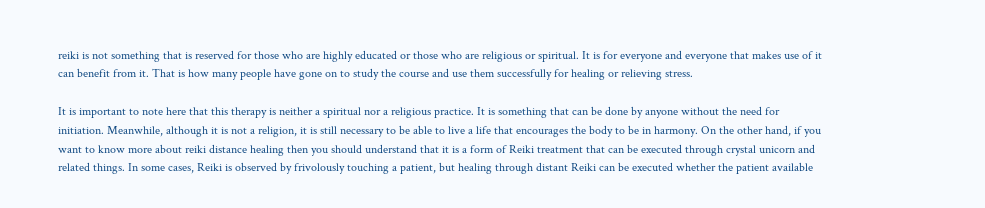reiki is not something that is reserved for those who are highly educated or those who are religious or spiritual. It is for everyone and everyone that makes use of it can benefit from it. That is how many people have gone on to study the course and use them successfully for healing or relieving stress.

It is important to note here that this therapy is neither a spiritual nor a religious practice. It is something that can be done by anyone without the need for initiation. Meanwhile, although it is not a religion, it is still necessary to be able to live a life that encourages the body to be in harmony. On the other hand, if you want to know more about reiki distance healing then you should understand that it is a form of Reiki treatment that can be executed through crystal unicorn and related things. In some cases, Reiki is observed by frivolously touching a patient, but healing through distant Reiki can be executed whether the patient available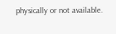physically or not available.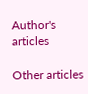Author's articles

Other articles